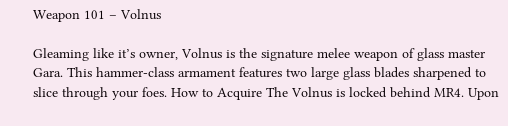Weapon 101 – Volnus

Gleaming like it’s owner, Volnus is the signature melee weapon of glass master Gara. This hammer-class armament features two large glass blades sharpened to slice through your foes. How to Acquire The Volnus is locked behind MR4. Upon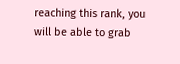reaching this rank, you will be able to grab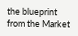the blueprint from the Market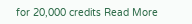for 20,000 credits Read More